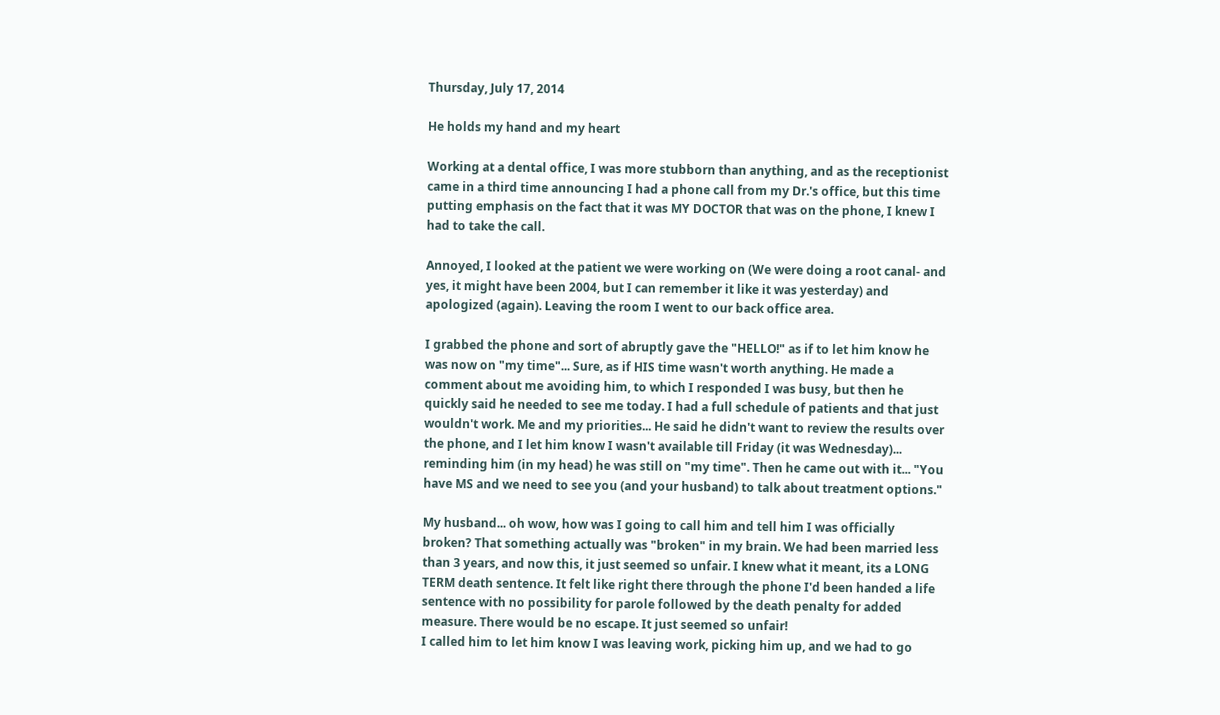Thursday, July 17, 2014

He holds my hand and my heart

Working at a dental office, I was more stubborn than anything, and as the receptionist came in a third time announcing I had a phone call from my Dr.'s office, but this time putting emphasis on the fact that it was MY DOCTOR that was on the phone, I knew I had to take the call.

Annoyed, I looked at the patient we were working on (We were doing a root canal- and yes, it might have been 2004, but I can remember it like it was yesterday) and apologized (again). Leaving the room I went to our back office area.

I grabbed the phone and sort of abruptly gave the "HELLO!" as if to let him know he was now on "my time"... Sure, as if HIS time wasn't worth anything. He made a comment about me avoiding him, to which I responded I was busy, but then he quickly said he needed to see me today. I had a full schedule of patients and that just wouldn't work. Me and my priorities... He said he didn't want to review the results over the phone, and I let him know I wasn't available till Friday (it was Wednesday)... reminding him (in my head) he was still on "my time". Then he came out with it... "You have MS and we need to see you (and your husband) to talk about treatment options."

My husband... oh wow, how was I going to call him and tell him I was officially broken? That something actually was "broken" in my brain. We had been married less than 3 years, and now this, it just seemed so unfair. I knew what it meant, its a LONG TERM death sentence. It felt like right there through the phone I'd been handed a life sentence with no possibility for parole followed by the death penalty for added measure. There would be no escape. It just seemed so unfair!
I called him to let him know I was leaving work, picking him up, and we had to go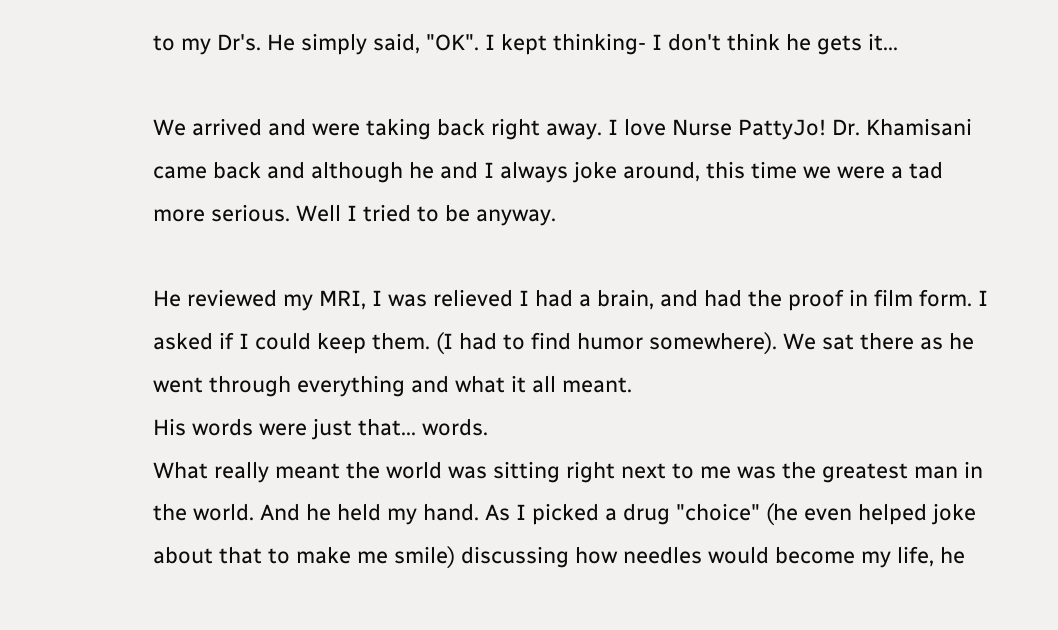to my Dr's. He simply said, "OK". I kept thinking- I don't think he gets it...

We arrived and were taking back right away. I love Nurse PattyJo! Dr. Khamisani came back and although he and I always joke around, this time we were a tad more serious. Well I tried to be anyway.

He reviewed my MRI, I was relieved I had a brain, and had the proof in film form. I asked if I could keep them. (I had to find humor somewhere). We sat there as he went through everything and what it all meant.
His words were just that... words.
What really meant the world was sitting right next to me was the greatest man in the world. And he held my hand. As I picked a drug "choice" (he even helped joke about that to make me smile) discussing how needles would become my life, he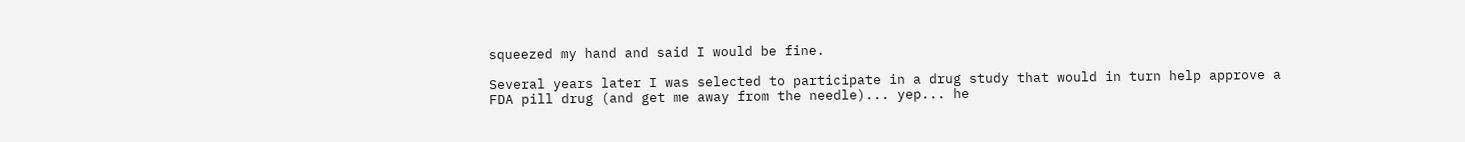squeezed my hand and said I would be fine.

Several years later I was selected to participate in a drug study that would in turn help approve a FDA pill drug (and get me away from the needle)... yep... he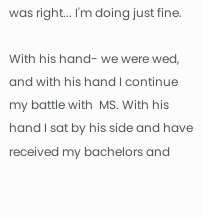was right... I'm doing just fine.

With his hand- we were wed, and with his hand I continue my battle with  MS. With his hand I sat by his side and have received my bachelors and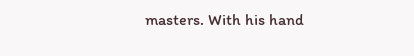masters. With his hand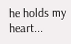he holds my heart...